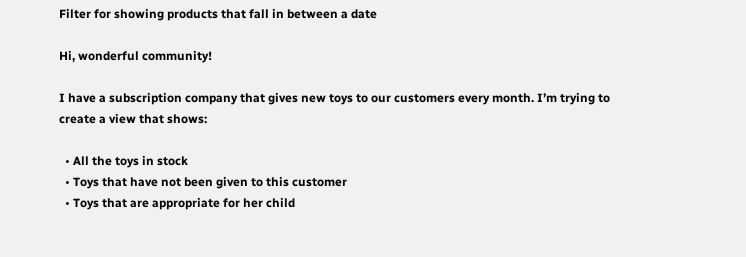Filter for showing products that fall in between a date

Hi, wonderful community!

I have a subscription company that gives new toys to our customers every month. I’m trying to create a view that shows:

  • All the toys in stock
  • Toys that have not been given to this customer
  • Toys that are appropriate for her child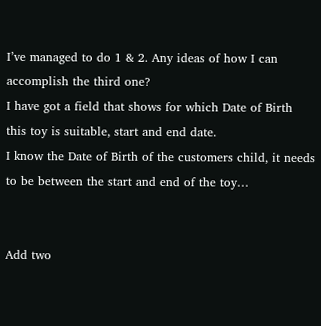I’ve managed to do 1 & 2. Any ideas of how I can accomplish the third one?
I have got a field that shows for which Date of Birth this toy is suitable, start and end date.
I know the Date of Birth of the customers child, it needs to be between the start and end of the toy…


Add two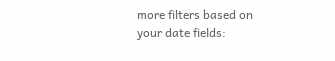more filters based on your date fields: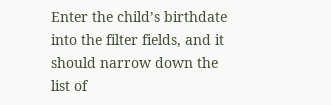Enter the child’s birthdate into the filter fields, and it should narrow down the list of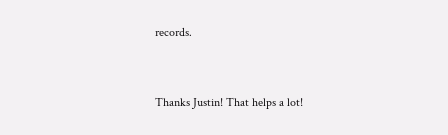records.


Thanks Justin! That helps a lot!